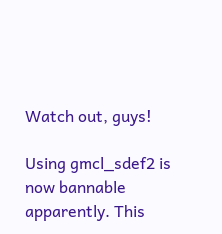Watch out, guys!

Using gmcl_sdef2 is now bannable apparently. This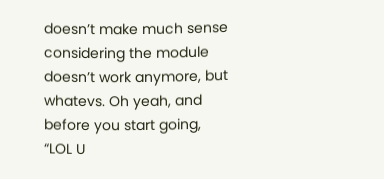doesn’t make much sense considering the module doesn’t work anymore, but whatevs. Oh yeah, and before you start going, “LOL U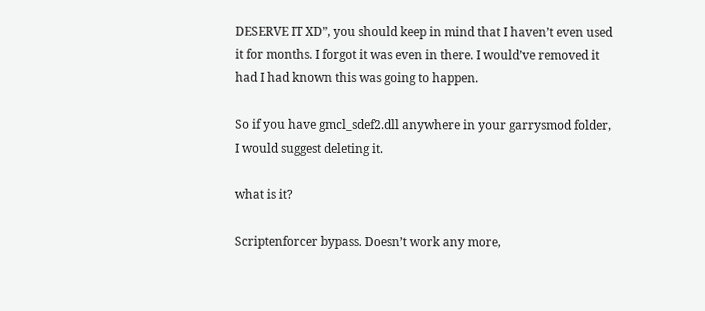DESERVE IT XD”, you should keep in mind that I haven’t even used it for months. I forgot it was even in there. I would’ve removed it had I had known this was going to happen.

So if you have gmcl_sdef2.dll anywhere in your garrysmod folder, I would suggest deleting it.

what is it?

Scriptenforcer bypass. Doesn’t work any more,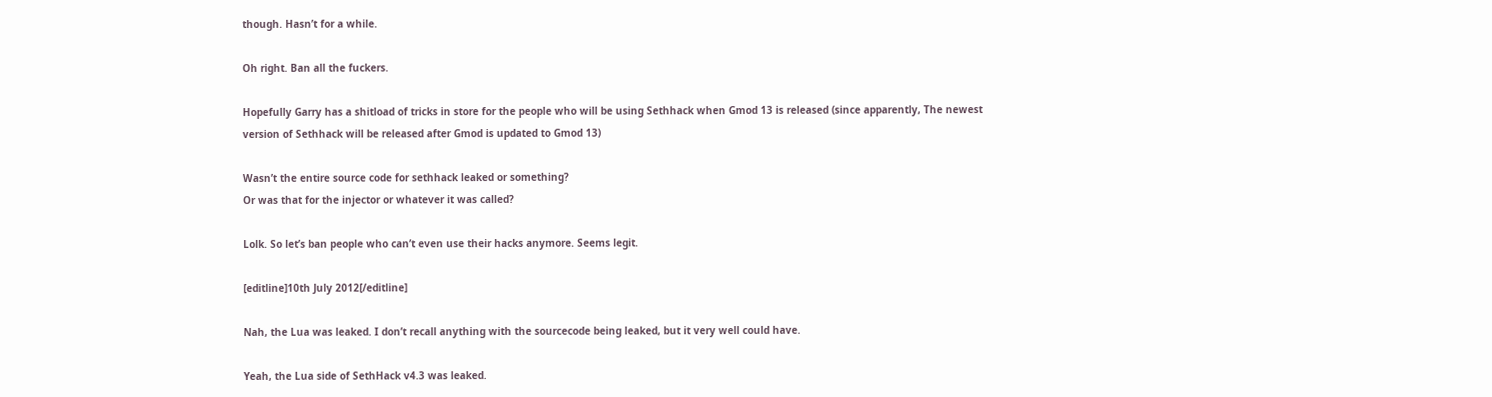though. Hasn’t for a while.

Oh right. Ban all the fuckers.

Hopefully Garry has a shitload of tricks in store for the people who will be using Sethhack when Gmod 13 is released (since apparently, The newest version of Sethhack will be released after Gmod is updated to Gmod 13)

Wasn’t the entire source code for sethhack leaked or something?
Or was that for the injector or whatever it was called?

Lolk. So let’s ban people who can’t even use their hacks anymore. Seems legit.

[editline]10th July 2012[/editline]

Nah, the Lua was leaked. I don’t recall anything with the sourcecode being leaked, but it very well could have.

Yeah, the Lua side of SethHack v4.3 was leaked.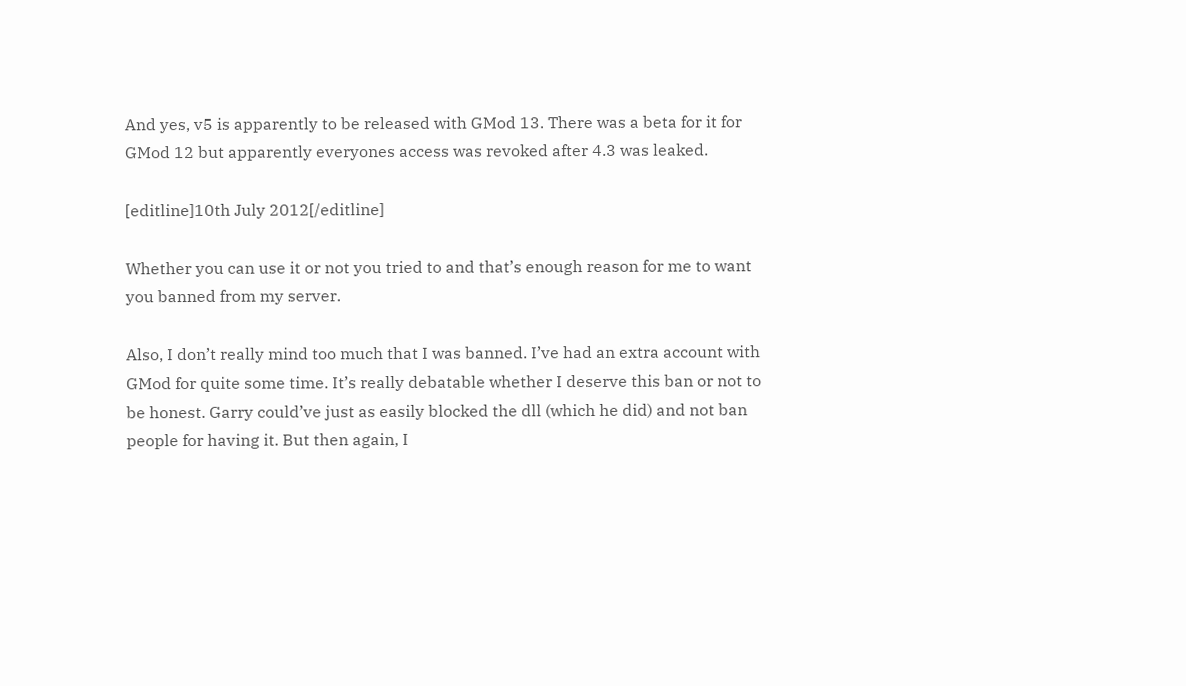And yes, v5 is apparently to be released with GMod 13. There was a beta for it for GMod 12 but apparently everyones access was revoked after 4.3 was leaked.

[editline]10th July 2012[/editline]

Whether you can use it or not you tried to and that’s enough reason for me to want you banned from my server.

Also, I don’t really mind too much that I was banned. I’ve had an extra account with GMod for quite some time. It’s really debatable whether I deserve this ban or not to be honest. Garry could’ve just as easily blocked the dll (which he did) and not ban people for having it. But then again, I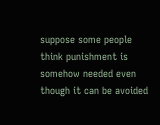suppose some people think punishment is somehow needed even though it can be avoided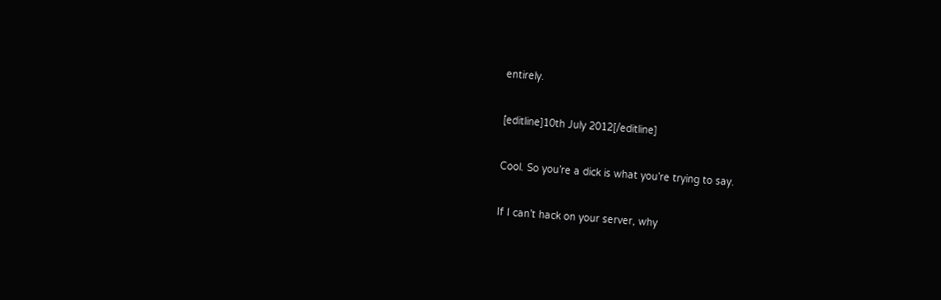entirely.

[editline]10th July 2012[/editline]

Cool. So you’re a dick is what you’re trying to say.

If I can’t hack on your server, why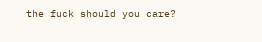the fuck should you care?